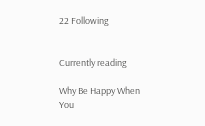22 Following


Currently reading

Why Be Happy When You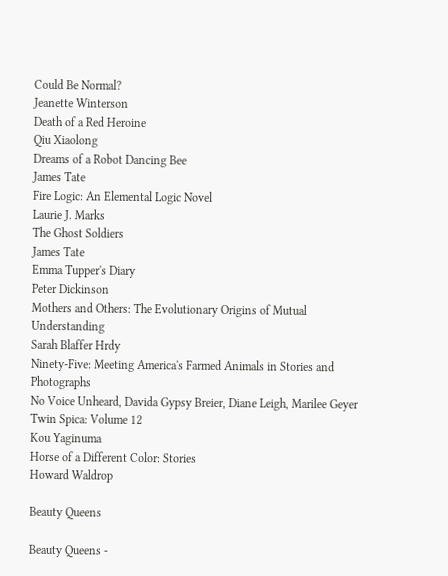Could Be Normal?
Jeanette Winterson
Death of a Red Heroine
Qiu Xiaolong
Dreams of a Robot Dancing Bee
James Tate
Fire Logic: An Elemental Logic Novel
Laurie J. Marks
The Ghost Soldiers
James Tate
Emma Tupper's Diary
Peter Dickinson
Mothers and Others: The Evolutionary Origins of Mutual Understanding
Sarah Blaffer Hrdy
Ninety-Five: Meeting America's Farmed Animals in Stories and Photographs
No Voice Unheard, Davida Gypsy Breier, Diane Leigh, Marilee Geyer
Twin Spica: Volume 12
Kou Yaginuma
Horse of a Different Color: Stories
Howard Waldrop

Beauty Queens

Beauty Queens -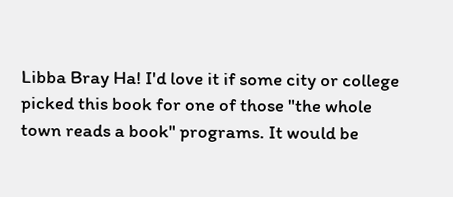Libba Bray Ha! I'd love it if some city or college picked this book for one of those "the whole town reads a book" programs. It would be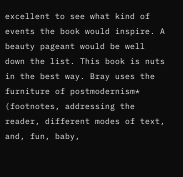excellent to see what kind of events the book would inspire. A beauty pageant would be well down the list. This book is nuts in the best way. Bray uses the furniture of postmodernism* (footnotes, addressing the reader, different modes of text, and, fun, baby,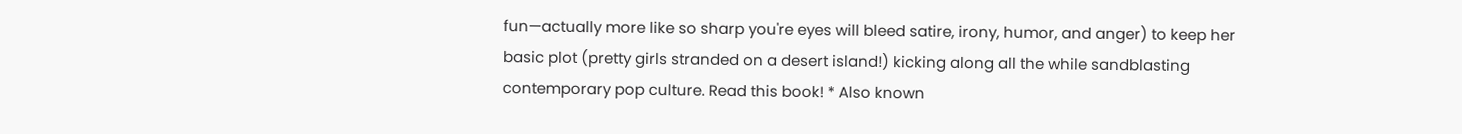fun—actually more like so sharp you're eyes will bleed satire, irony, humor, and anger) to keep her basic plot (pretty girls stranded on a desert island!) kicking along all the while sandblasting contemporary pop culture. Read this book! * Also known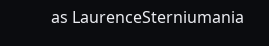as LaurenceSterniumania